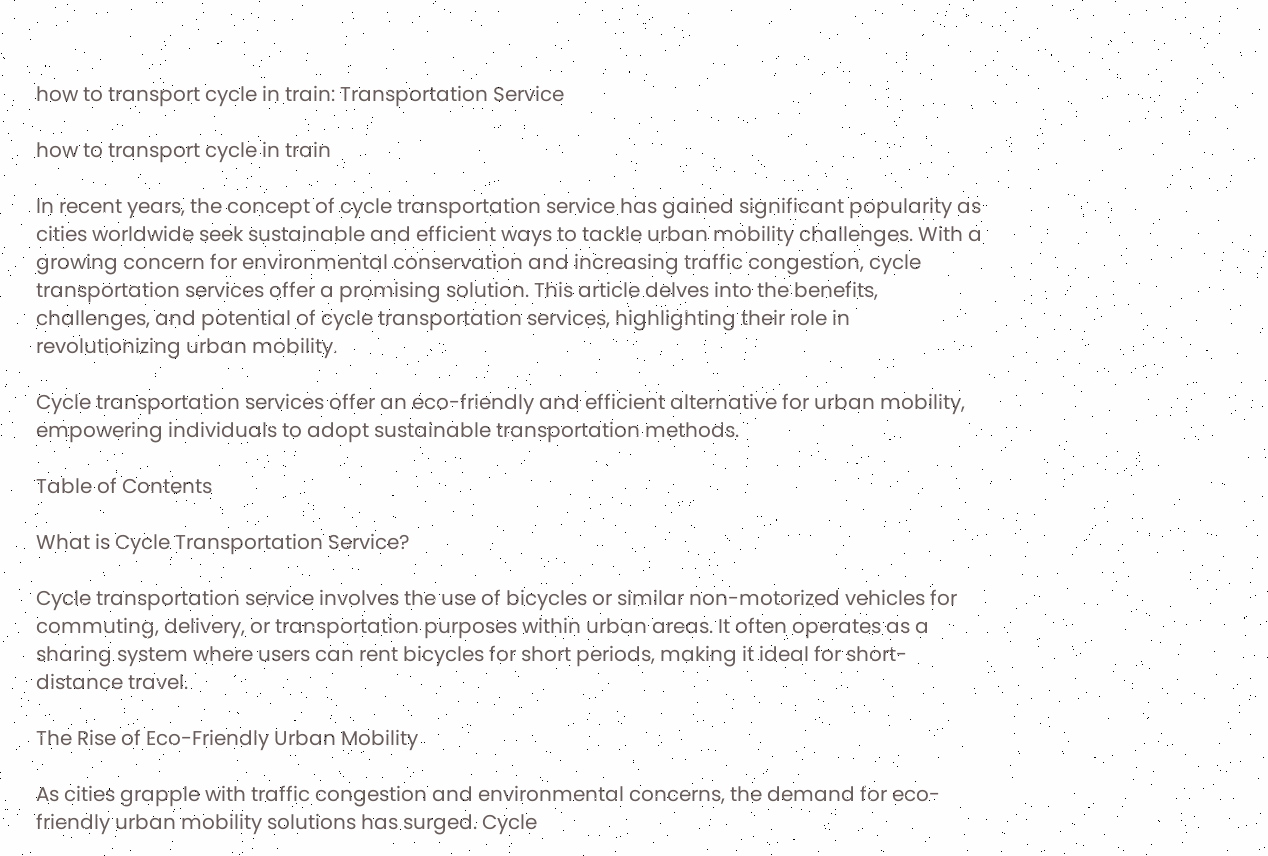how to transport cycle in train: Transportation Service

how to transport cycle in train

In recent years, the concept of cycle transportation service has gained significant popularity as cities worldwide seek sustainable and efficient ways to tackle urban mobility challenges. With a growing concern for environmental conservation and increasing traffic congestion, cycle transportation services offer a promising solution. This article delves into the benefits, challenges, and potential of cycle transportation services, highlighting their role in revolutionizing urban mobility.

Cycle transportation services offer an eco-friendly and efficient alternative for urban mobility, empowering individuals to adopt sustainable transportation methods.

Table of Contents

What is Cycle Transportation Service?

Cycle transportation service involves the use of bicycles or similar non-motorized vehicles for commuting, delivery, or transportation purposes within urban areas. It often operates as a sharing system where users can rent bicycles for short periods, making it ideal for short-distance travel.

The Rise of Eco-Friendly Urban Mobility

As cities grapple with traffic congestion and environmental concerns, the demand for eco-friendly urban mobility solutions has surged. Cycle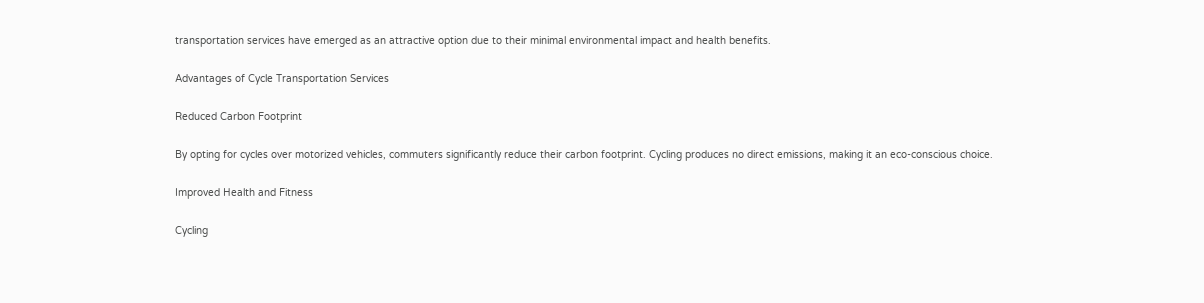transportation services have emerged as an attractive option due to their minimal environmental impact and health benefits.

Advantages of Cycle Transportation Services

Reduced Carbon Footprint

By opting for cycles over motorized vehicles, commuters significantly reduce their carbon footprint. Cycling produces no direct emissions, making it an eco-conscious choice.

Improved Health and Fitness

Cycling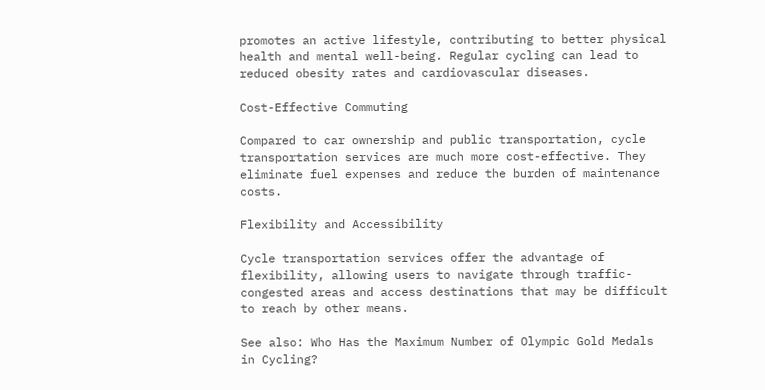promotes an active lifestyle, contributing to better physical health and mental well-being. Regular cycling can lead to reduced obesity rates and cardiovascular diseases.

Cost-Effective Commuting

Compared to car ownership and public transportation, cycle transportation services are much more cost-effective. They eliminate fuel expenses and reduce the burden of maintenance costs.

Flexibility and Accessibility

Cycle transportation services offer the advantage of flexibility, allowing users to navigate through traffic-congested areas and access destinations that may be difficult to reach by other means.

See also: Who Has the Maximum Number of Olympic Gold Medals in Cycling?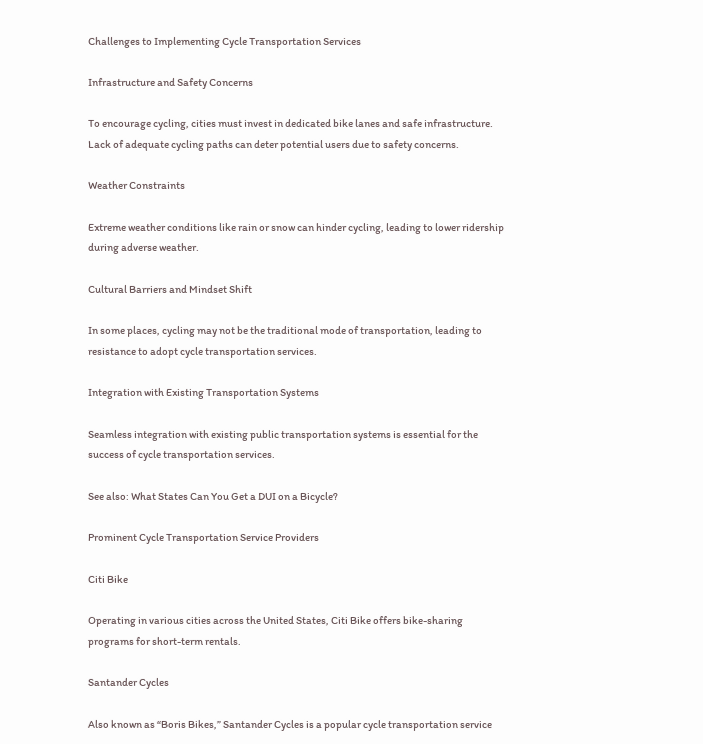Challenges to Implementing Cycle Transportation Services

Infrastructure and Safety Concerns

To encourage cycling, cities must invest in dedicated bike lanes and safe infrastructure. Lack of adequate cycling paths can deter potential users due to safety concerns.

Weather Constraints

Extreme weather conditions like rain or snow can hinder cycling, leading to lower ridership during adverse weather.

Cultural Barriers and Mindset Shift

In some places, cycling may not be the traditional mode of transportation, leading to resistance to adopt cycle transportation services.

Integration with Existing Transportation Systems

Seamless integration with existing public transportation systems is essential for the success of cycle transportation services.

See also: What States Can You Get a DUI on a Bicycle?

Prominent Cycle Transportation Service Providers

Citi Bike

Operating in various cities across the United States, Citi Bike offers bike-sharing programs for short-term rentals.

Santander Cycles

Also known as “Boris Bikes,” Santander Cycles is a popular cycle transportation service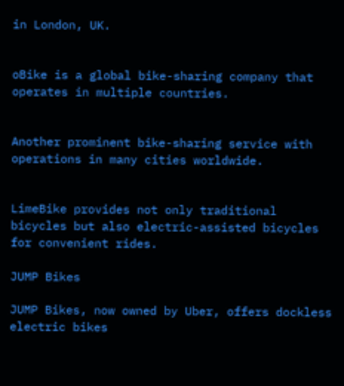in London, UK.


oBike is a global bike-sharing company that operates in multiple countries.


Another prominent bike-sharing service with operations in many cities worldwide.


LimeBike provides not only traditional bicycles but also electric-assisted bicycles for convenient rides.

JUMP Bikes

JUMP Bikes, now owned by Uber, offers dockless electric bikes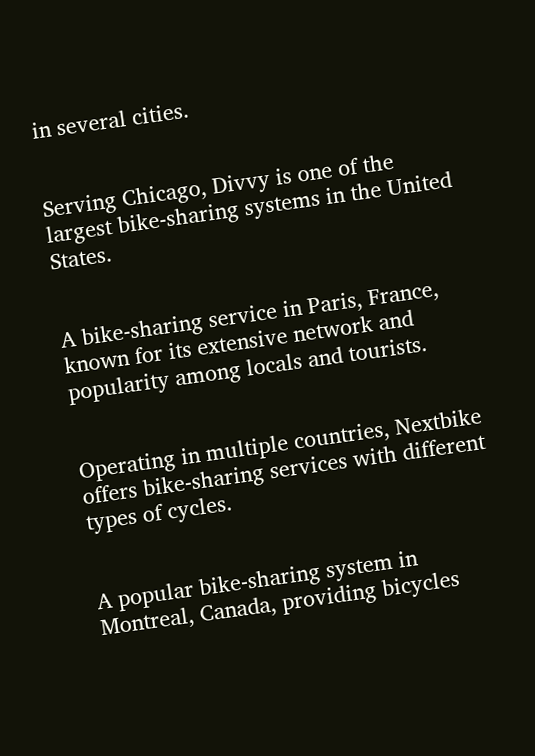in several cities.


Serving Chicago, Divvy is one of the largest bike-sharing systems in the United States.


A bike-sharing service in Paris, France, known for its extensive network and popularity among locals and tourists.


Operating in multiple countries, Nextbike offers bike-sharing services with different types of cycles.


A popular bike-sharing system in Montreal, Canada, providing bicycles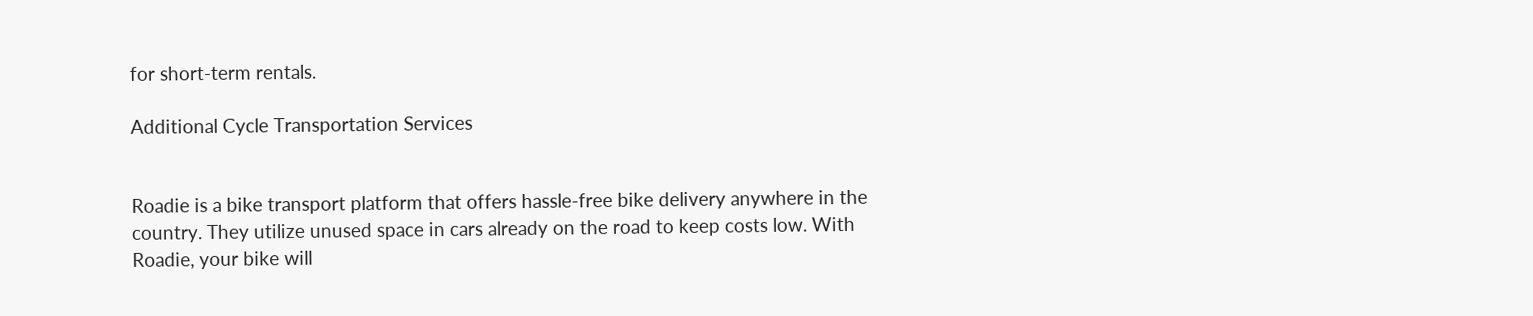for short-term rentals.

Additional Cycle Transportation Services


Roadie is a bike transport platform that offers hassle-free bike delivery anywhere in the country. They utilize unused space in cars already on the road to keep costs low. With Roadie, your bike will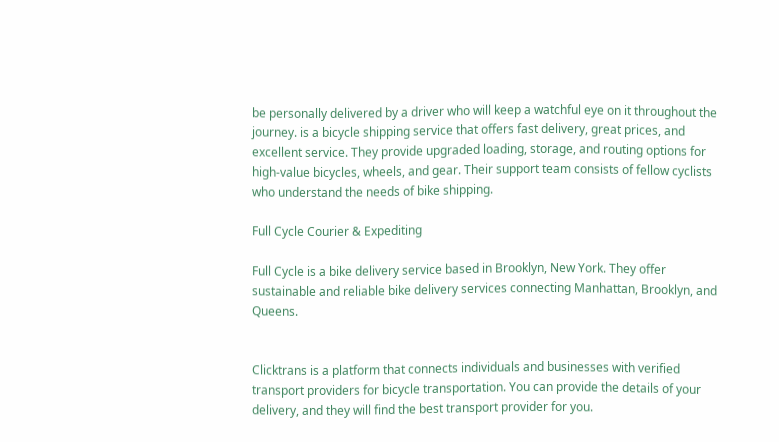be personally delivered by a driver who will keep a watchful eye on it throughout the journey. is a bicycle shipping service that offers fast delivery, great prices, and excellent service. They provide upgraded loading, storage, and routing options for high-value bicycles, wheels, and gear. Their support team consists of fellow cyclists who understand the needs of bike shipping.

Full Cycle Courier & Expediting

Full Cycle is a bike delivery service based in Brooklyn, New York. They offer sustainable and reliable bike delivery services connecting Manhattan, Brooklyn, and Queens.


Clicktrans is a platform that connects individuals and businesses with verified transport providers for bicycle transportation. You can provide the details of your delivery, and they will find the best transport provider for you.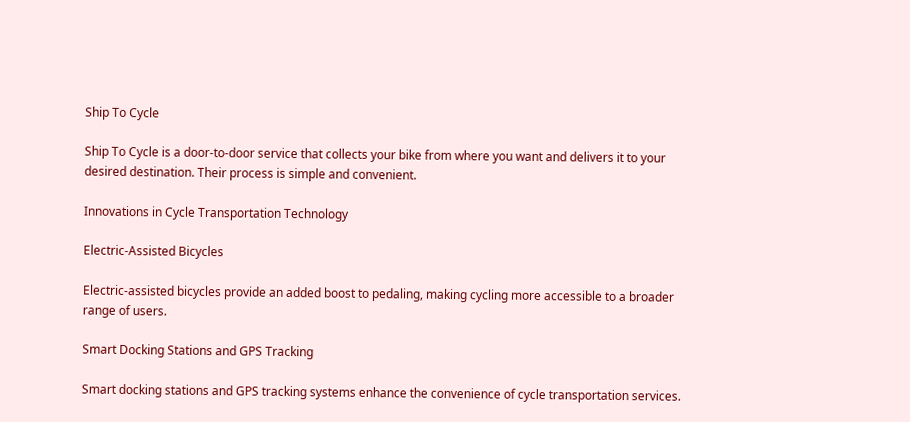Ship To Cycle

Ship To Cycle is a door-to-door service that collects your bike from where you want and delivers it to your desired destination. Their process is simple and convenient.

Innovations in Cycle Transportation Technology

Electric-Assisted Bicycles

Electric-assisted bicycles provide an added boost to pedaling, making cycling more accessible to a broader range of users.

Smart Docking Stations and GPS Tracking

Smart docking stations and GPS tracking systems enhance the convenience of cycle transportation services.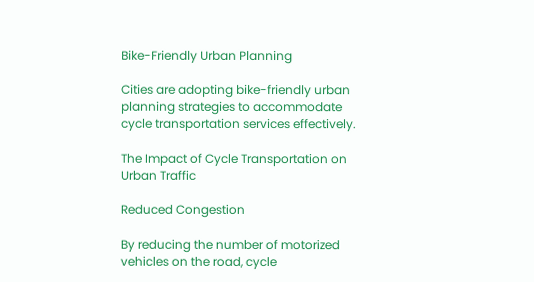Bike-Friendly Urban Planning

Cities are adopting bike-friendly urban planning strategies to accommodate cycle transportation services effectively.

The Impact of Cycle Transportation on Urban Traffic

Reduced Congestion

By reducing the number of motorized vehicles on the road, cycle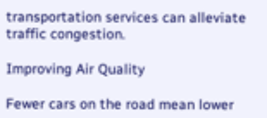transportation services can alleviate traffic congestion.

Improving Air Quality

Fewer cars on the road mean lower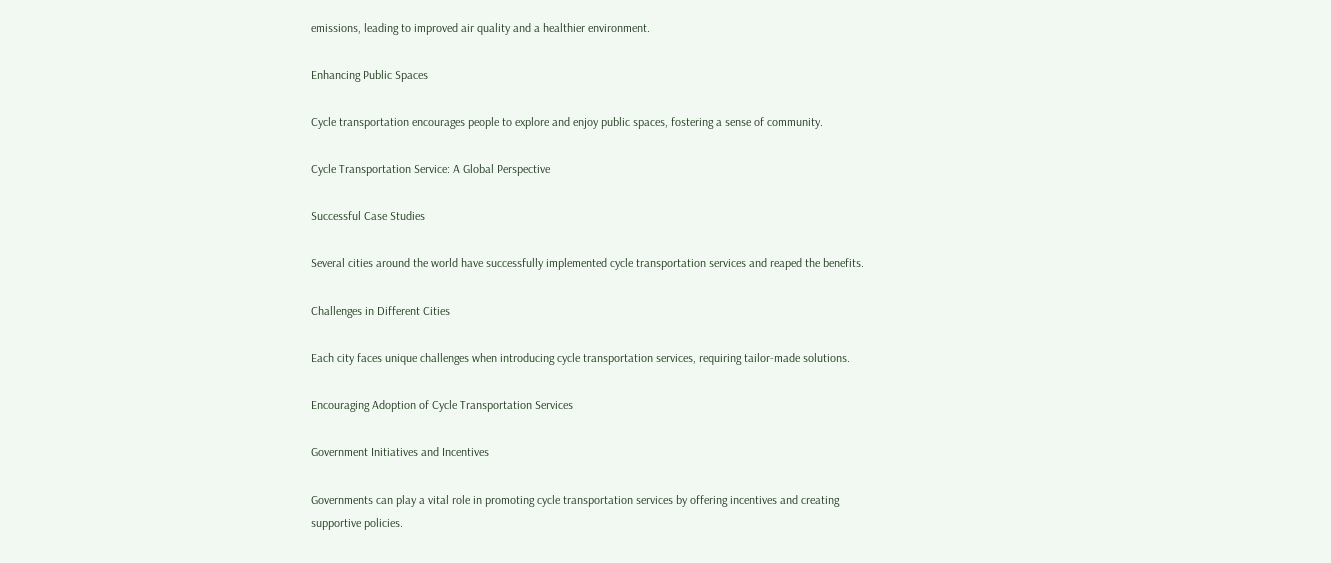emissions, leading to improved air quality and a healthier environment.

Enhancing Public Spaces

Cycle transportation encourages people to explore and enjoy public spaces, fostering a sense of community.

Cycle Transportation Service: A Global Perspective

Successful Case Studies

Several cities around the world have successfully implemented cycle transportation services and reaped the benefits.

Challenges in Different Cities

Each city faces unique challenges when introducing cycle transportation services, requiring tailor-made solutions.

Encouraging Adoption of Cycle Transportation Services

Government Initiatives and Incentives

Governments can play a vital role in promoting cycle transportation services by offering incentives and creating supportive policies.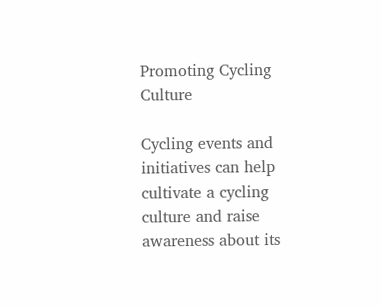Promoting Cycling Culture

Cycling events and initiatives can help cultivate a cycling culture and raise awareness about its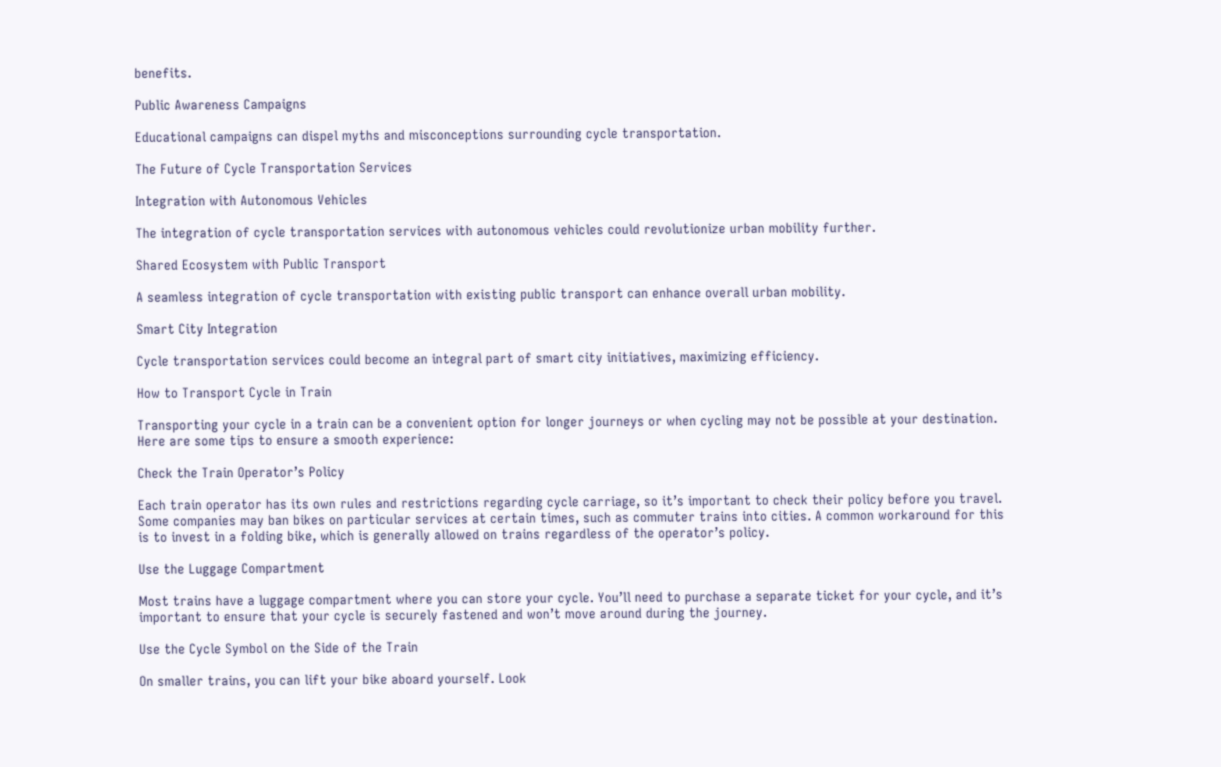benefits.

Public Awareness Campaigns

Educational campaigns can dispel myths and misconceptions surrounding cycle transportation.

The Future of Cycle Transportation Services

Integration with Autonomous Vehicles

The integration of cycle transportation services with autonomous vehicles could revolutionize urban mobility further.

Shared Ecosystem with Public Transport

A seamless integration of cycle transportation with existing public transport can enhance overall urban mobility.

Smart City Integration

Cycle transportation services could become an integral part of smart city initiatives, maximizing efficiency.

How to Transport Cycle in Train

Transporting your cycle in a train can be a convenient option for longer journeys or when cycling may not be possible at your destination. Here are some tips to ensure a smooth experience:

Check the Train Operator’s Policy

Each train operator has its own rules and restrictions regarding cycle carriage, so it’s important to check their policy before you travel. Some companies may ban bikes on particular services at certain times, such as commuter trains into cities. A common workaround for this is to invest in a folding bike, which is generally allowed on trains regardless of the operator’s policy.

Use the Luggage Compartment

Most trains have a luggage compartment where you can store your cycle. You’ll need to purchase a separate ticket for your cycle, and it’s important to ensure that your cycle is securely fastened and won’t move around during the journey.

Use the Cycle Symbol on the Side of the Train

On smaller trains, you can lift your bike aboard yourself. Look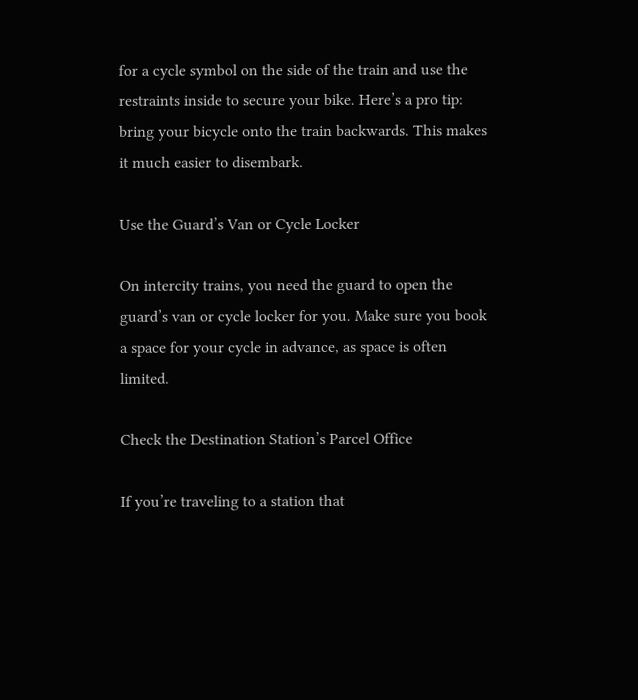for a cycle symbol on the side of the train and use the restraints inside to secure your bike. Here’s a pro tip: bring your bicycle onto the train backwards. This makes it much easier to disembark.

Use the Guard’s Van or Cycle Locker

On intercity trains, you need the guard to open the guard’s van or cycle locker for you. Make sure you book a space for your cycle in advance, as space is often limited.

Check the Destination Station’s Parcel Office

If you’re traveling to a station that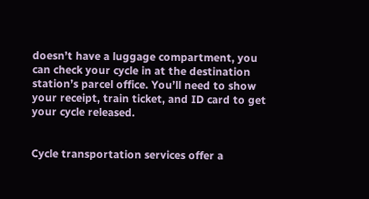doesn’t have a luggage compartment, you can check your cycle in at the destination station’s parcel office. You’ll need to show your receipt, train ticket, and ID card to get your cycle released.


Cycle transportation services offer a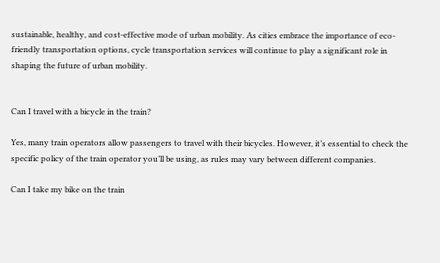sustainable, healthy, and cost-effective mode of urban mobility. As cities embrace the importance of eco-friendly transportation options, cycle transportation services will continue to play a significant role in shaping the future of urban mobility.


Can I travel with a bicycle in the train?

Yes, many train operators allow passengers to travel with their bicycles. However, it’s essential to check the specific policy of the train operator you’ll be using, as rules may vary between different companies.

Can I take my bike on the train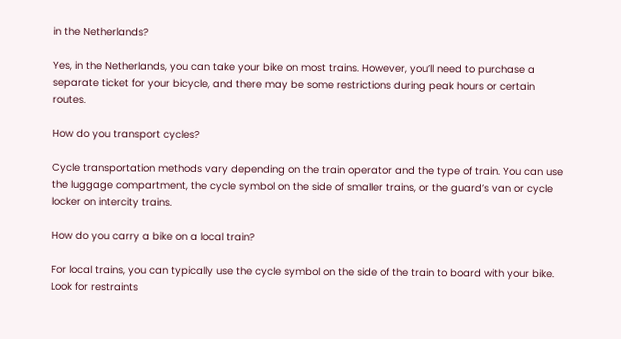in the Netherlands?

Yes, in the Netherlands, you can take your bike on most trains. However, you’ll need to purchase a separate ticket for your bicycle, and there may be some restrictions during peak hours or certain routes.

How do you transport cycles?

Cycle transportation methods vary depending on the train operator and the type of train. You can use the luggage compartment, the cycle symbol on the side of smaller trains, or the guard’s van or cycle locker on intercity trains.

How do you carry a bike on a local train?

For local trains, you can typically use the cycle symbol on the side of the train to board with your bike. Look for restraints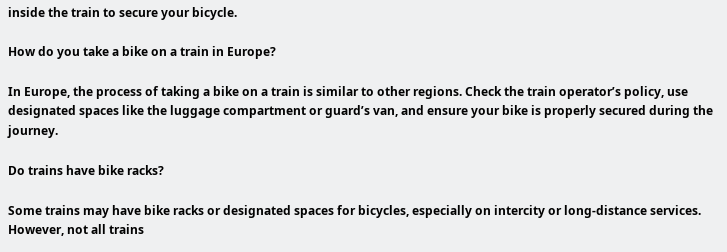inside the train to secure your bicycle.

How do you take a bike on a train in Europe?

In Europe, the process of taking a bike on a train is similar to other regions. Check the train operator’s policy, use designated spaces like the luggage compartment or guard’s van, and ensure your bike is properly secured during the journey.

Do trains have bike racks?

Some trains may have bike racks or designated spaces for bicycles, especially on intercity or long-distance services. However, not all trains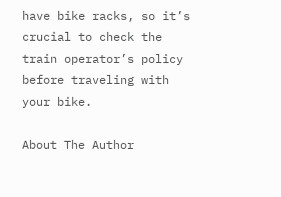have bike racks, so it’s crucial to check the train operator’s policy before traveling with your bike.

About The Author